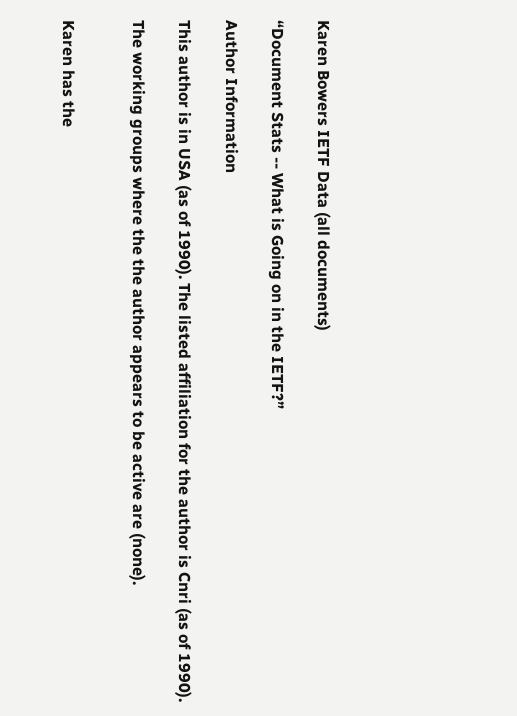Karen Bowers IETF Data (all documents)

“Document Stats -- What is Going on in the IETF?”

Author Information

This author is in USA (as of 1990). The listed affiliation for the author is Cnri (as of 1990).

The working groups where the the author appears to be active are (none).


Karen has the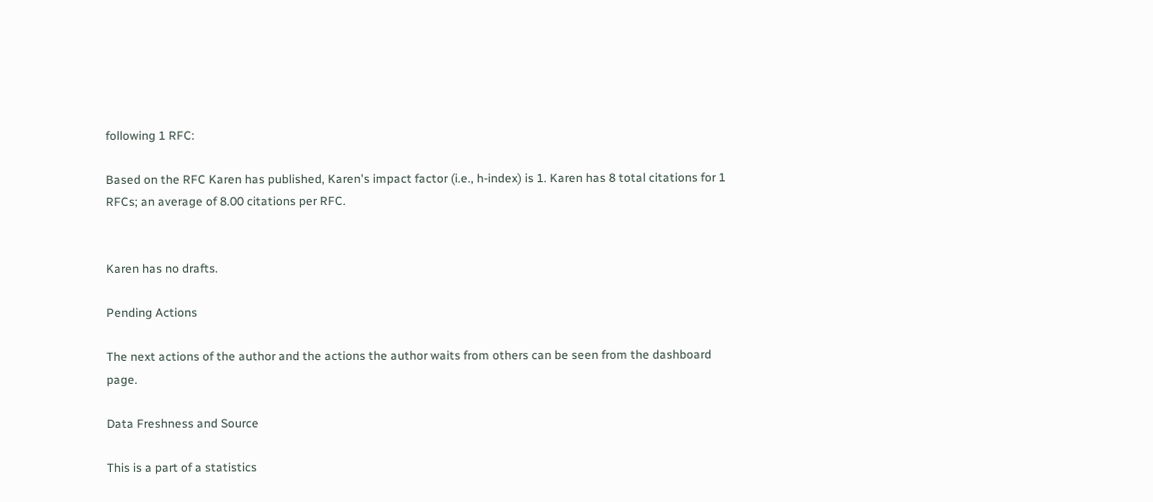following 1 RFC:

Based on the RFC Karen has published, Karen's impact factor (i.e., h-index) is 1. Karen has 8 total citations for 1 RFCs; an average of 8.00 citations per RFC.


Karen has no drafts.

Pending Actions

The next actions of the author and the actions the author waits from others can be seen from the dashboard page.

Data Freshness and Source

This is a part of a statistics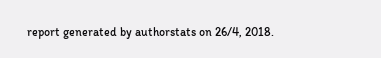report generated by authorstats on 26/4, 2018.